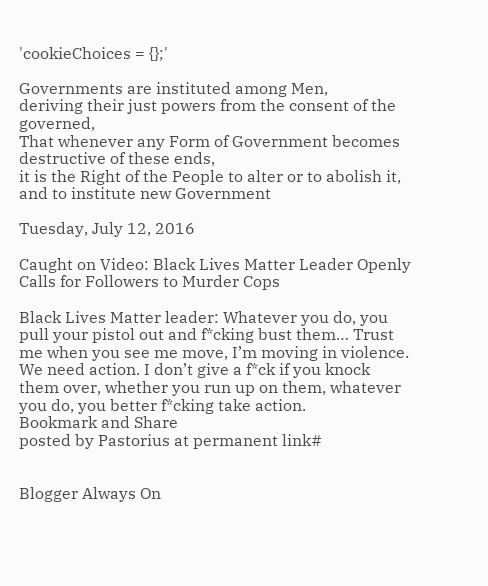'cookieChoices = {};'

Governments are instituted among Men,
deriving their just powers from the consent of the governed,
That whenever any Form of Government becomes destructive of these ends,
it is the Right of the People to alter or to abolish it,
and to institute new Government

Tuesday, July 12, 2016

Caught on Video: Black Lives Matter Leader Openly Calls for Followers to Murder Cops

Black Lives Matter leader: Whatever you do, you pull your pistol out and f*cking bust them… Trust me when you see me move, I’m moving in violence. We need action. I don’t give a f*ck if you knock them over, whether you run up on them, whatever you do, you better f*cking take action.
Bookmark and Share
posted by Pastorius at permanent link#


Blogger Always On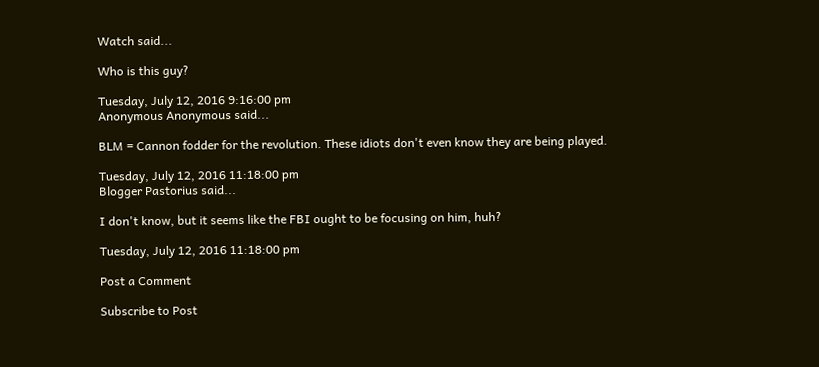Watch said...

Who is this guy?

Tuesday, July 12, 2016 9:16:00 pm
Anonymous Anonymous said...

BLM = Cannon fodder for the revolution. These idiots don't even know they are being played.

Tuesday, July 12, 2016 11:18:00 pm
Blogger Pastorius said...

I don't know, but it seems like the FBI ought to be focusing on him, huh?

Tuesday, July 12, 2016 11:18:00 pm

Post a Comment

Subscribe to Post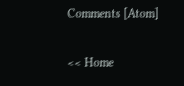Comments [Atom]

<< Home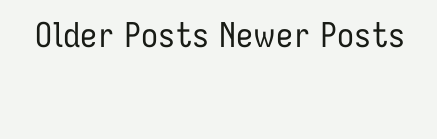Older Posts Newer Posts